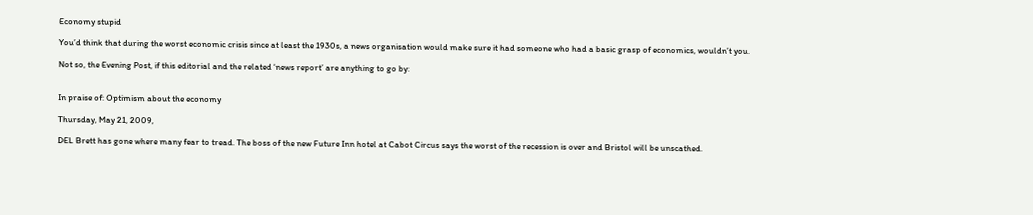Economy stupid

You’d think that during the worst economic crisis since at least the 1930s, a news organisation would make sure it had someone who had a basic grasp of economics, wouldn’t you.

Not so, the Evening Post, if this editorial and the related ‘news report’ are anything to go by:


In praise of: Optimism about the economy

Thursday, May 21, 2009,

DEL Brett has gone where many fear to tread. The boss of the new Future Inn hotel at Cabot Circus says the worst of the recession is over and Bristol will be unscathed.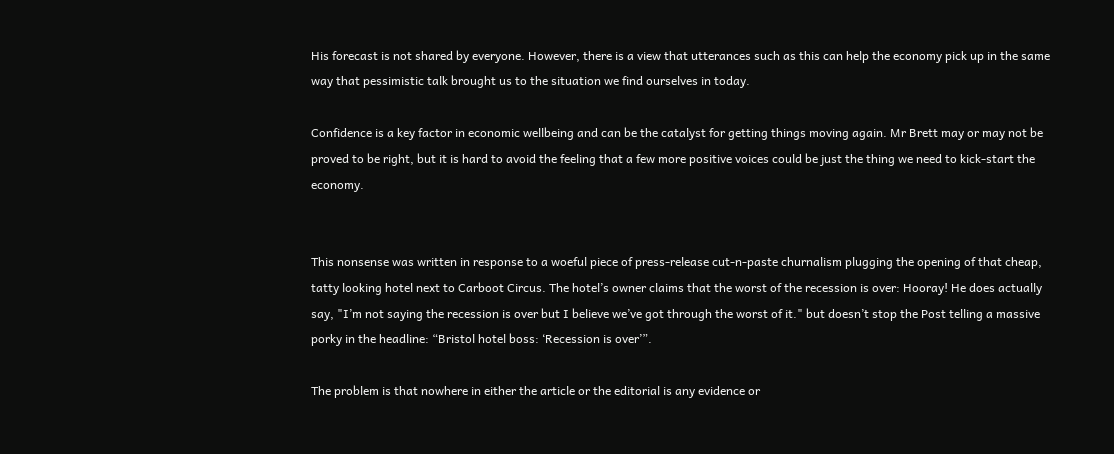His forecast is not shared by everyone. However, there is a view that utterances such as this can help the economy pick up in the same way that pessimistic talk brought us to the situation we find ourselves in today.

Confidence is a key factor in economic wellbeing and can be the catalyst for getting things moving again. Mr Brett may or may not be proved to be right, but it is hard to avoid the feeling that a few more positive voices could be just the thing we need to kick-start the economy.


This nonsense was written in response to a woeful piece of press-release cut-n-paste churnalism plugging the opening of that cheap, tatty looking hotel next to Carboot Circus. The hotel’s owner claims that the worst of the recession is over: Hooray! He does actually say, "I’m not saying the recession is over but I believe we’ve got through the worst of it." but doesn’t stop the Post telling a massive porky in the headline: “Bristol hotel boss: ‘Recession is over’”.

The problem is that nowhere in either the article or the editorial is any evidence or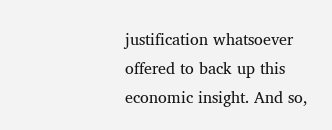justification whatsoever offered to back up this economic insight. And so,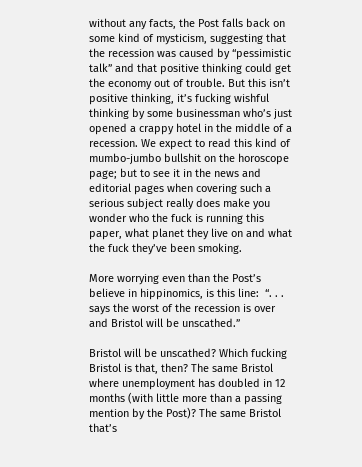without any facts, the Post falls back on some kind of mysticism, suggesting that the recession was caused by “pessimistic talk” and that positive thinking could get the economy out of trouble. But this isn’t positive thinking, it’s fucking wishful thinking by some businessman who’s just opened a crappy hotel in the middle of a recession. We expect to read this kind of mumbo-jumbo bullshit on the horoscope page; but to see it in the news and editorial pages when covering such a serious subject really does make you wonder who the fuck is running this paper, what planet they live on and what the fuck they’ve been smoking.

More worrying even than the Post’s believe in hippinomics, is this line:  “. . . says the worst of the recession is over and Bristol will be unscathed.”

Bristol will be unscathed? Which fucking Bristol is that, then? The same Bristol where unemployment has doubled in 12 months (with little more than a passing mention by the Post)? The same Bristol that’s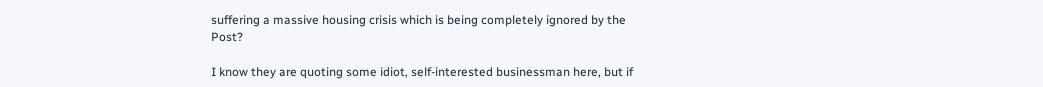suffering a massive housing crisis which is being completely ignored by the Post?

I know they are quoting some idiot, self-interested businessman here, but if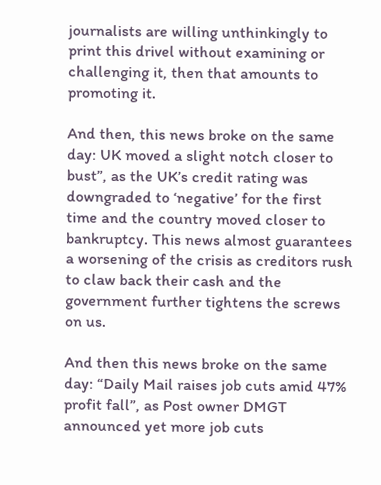journalists are willing unthinkingly to print this drivel without examining or challenging it, then that amounts to promoting it.

And then, this news broke on the same day: UK moved a slight notch closer to bust”, as the UK’s credit rating was downgraded to ‘negative’ for the first time and the country moved closer to bankruptcy. This news almost guarantees a worsening of the crisis as creditors rush to claw back their cash and the government further tightens the screws on us.

And then this news broke on the same day: “Daily Mail raises job cuts amid 47% profit fall”, as Post owner DMGT announced yet more job cuts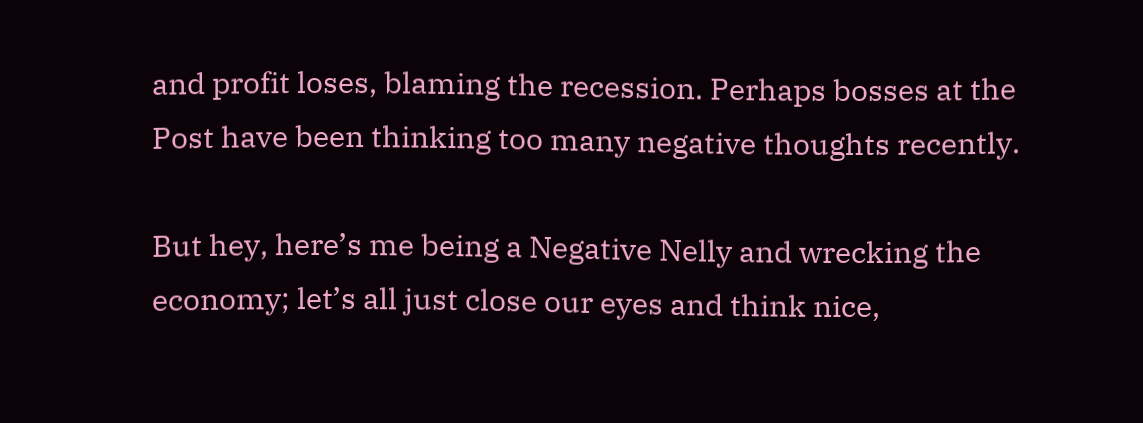and profit loses, blaming the recession. Perhaps bosses at the Post have been thinking too many negative thoughts recently.

But hey, here’s me being a Negative Nelly and wrecking the economy; let’s all just close our eyes and think nice,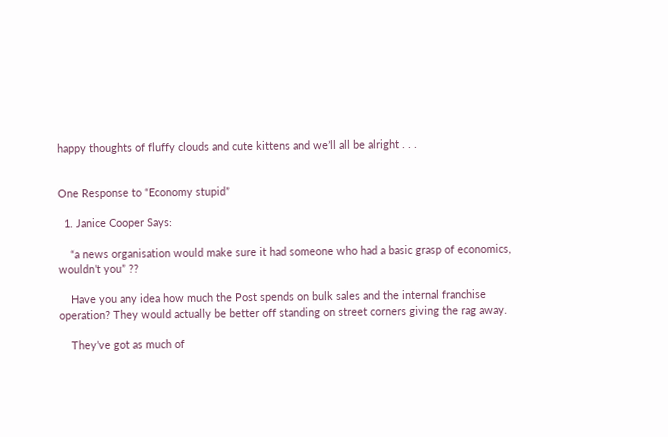happy thoughts of fluffy clouds and cute kittens and we’ll all be alright . . .


One Response to “Economy stupid”

  1. Janice Cooper Says:

    “a news organisation would make sure it had someone who had a basic grasp of economics, wouldn’t you” ??

    Have you any idea how much the Post spends on bulk sales and the internal franchise operation? They would actually be better off standing on street corners giving the rag away.

    They’ve got as much of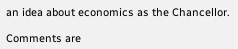an idea about economics as the Chancellor.

Comments are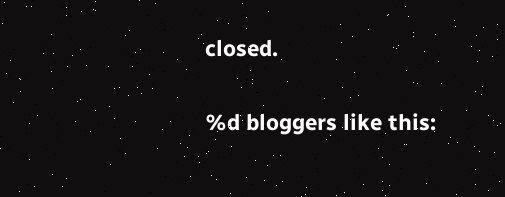closed.

%d bloggers like this: